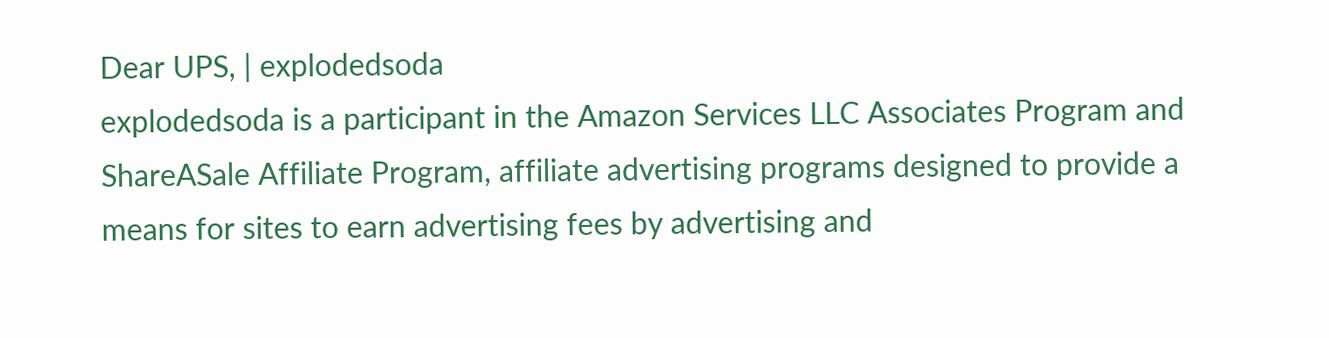Dear UPS, | explodedsoda
explodedsoda is a participant in the Amazon Services LLC Associates Program and ShareASale Affiliate Program, affiliate advertising programs designed to provide a means for sites to earn advertising fees by advertising and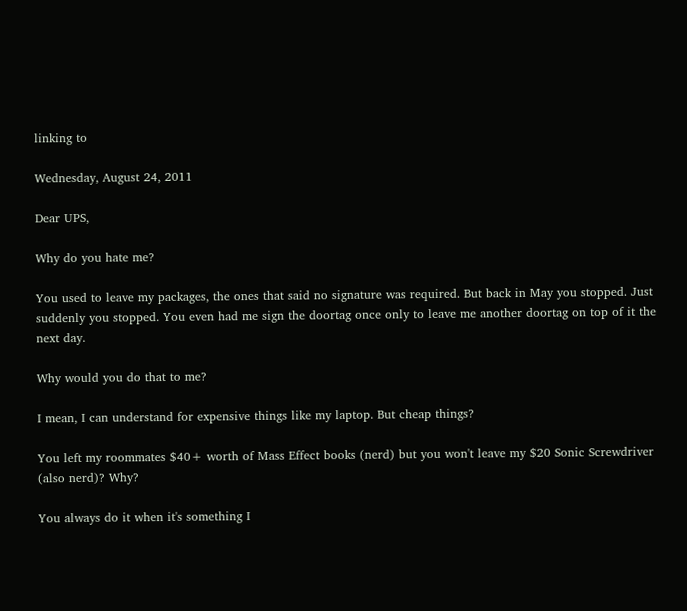linking to

Wednesday, August 24, 2011

Dear UPS,

Why do you hate me?

You used to leave my packages, the ones that said no signature was required. But back in May you stopped. Just suddenly you stopped. You even had me sign the doortag once only to leave me another doortag on top of it the next day.

Why would you do that to me?

I mean, I can understand for expensive things like my laptop. But cheap things?

You left my roommates $40+ worth of Mass Effect books (nerd) but you won't leave my $20 Sonic Screwdriver (also nerd)? Why?

You always do it when it's something I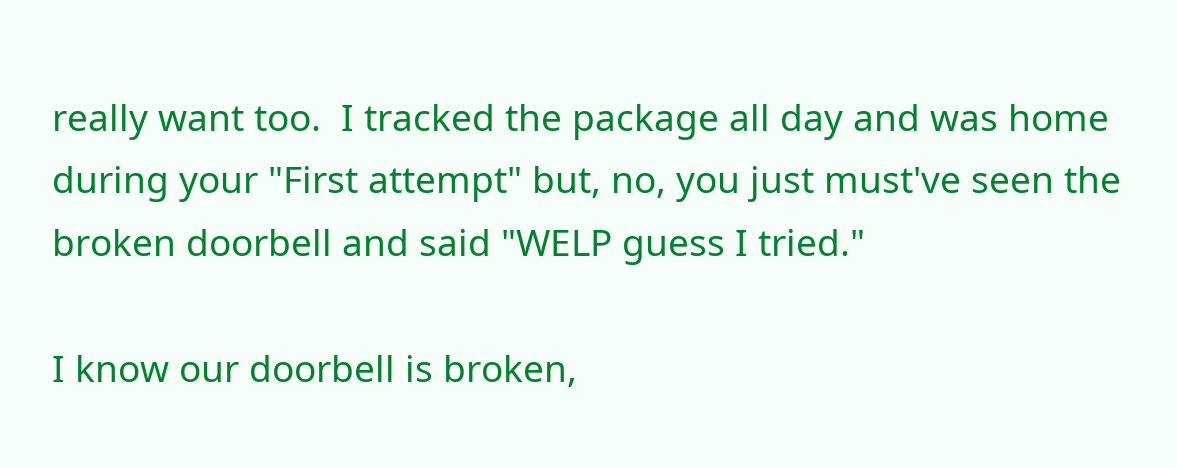really want too.  I tracked the package all day and was home during your "First attempt" but, no, you just must've seen the broken doorbell and said "WELP guess I tried."

I know our doorbell is broken,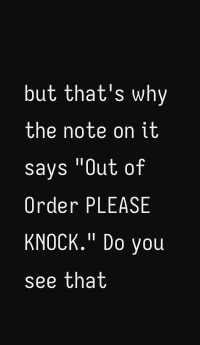but that's why the note on it says "Out of Order PLEASE KNOCK." Do you see that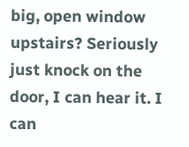big, open window upstairs? Seriously just knock on the door, I can hear it. I can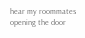hear my roommates opening the door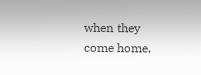when they come home,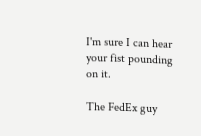I'm sure I can hear your fist pounding on it.

The FedEx guy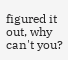figured it out, why can't you?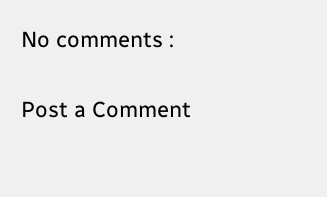No comments :

Post a Comment